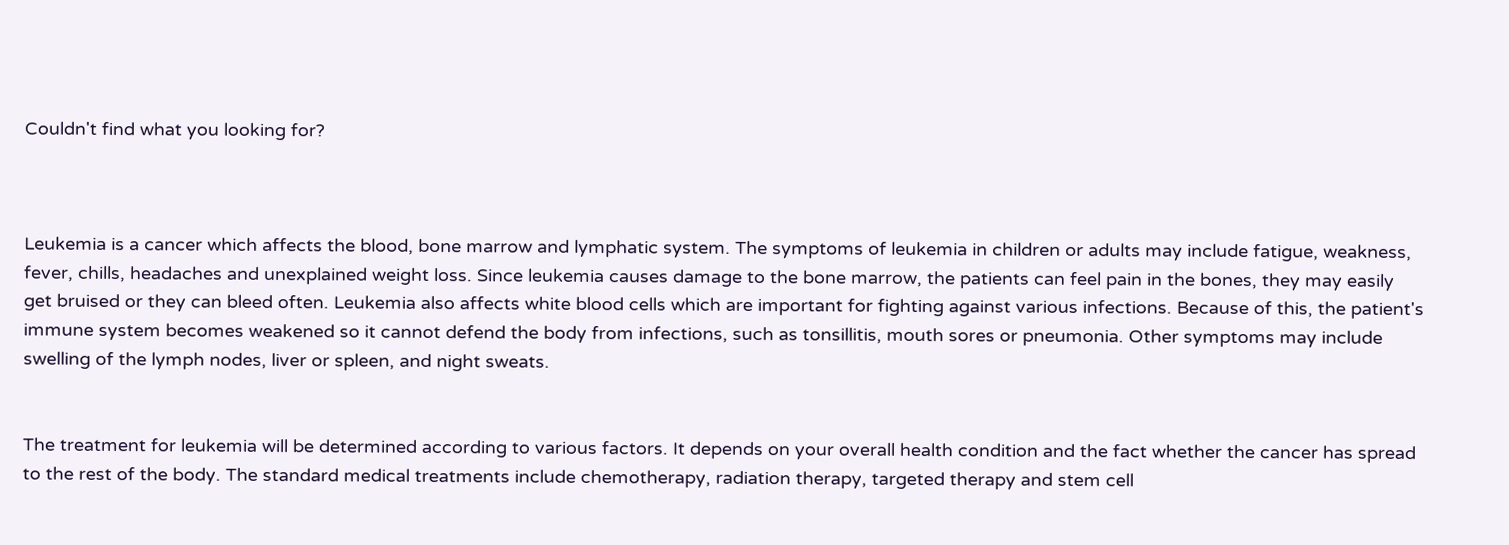Couldn't find what you looking for?



Leukemia is a cancer which affects the blood, bone marrow and lymphatic system. The symptoms of leukemia in children or adults may include fatigue, weakness, fever, chills, headaches and unexplained weight loss. Since leukemia causes damage to the bone marrow, the patients can feel pain in the bones, they may easily get bruised or they can bleed often. Leukemia also affects white blood cells which are important for fighting against various infections. Because of this, the patient's immune system becomes weakened so it cannot defend the body from infections, such as tonsillitis, mouth sores or pneumonia. Other symptoms may include swelling of the lymph nodes, liver or spleen, and night sweats.


The treatment for leukemia will be determined according to various factors. It depends on your overall health condition and the fact whether the cancer has spread to the rest of the body. The standard medical treatments include chemotherapy, radiation therapy, targeted therapy and stem cell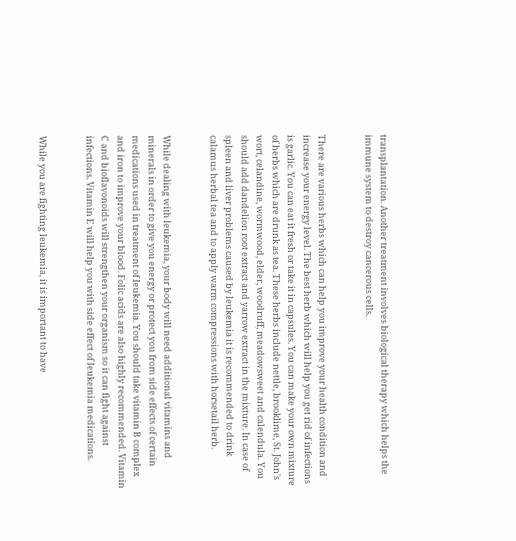transplantation. Another treatment involves biological therapy which helps the immune system to destroy cancerous cells.


There are various herbs which can help you improve your health condition and increase your energy level. The best herb which will help you get rid of infections is garlic. You can eat it fresh or take it in capsules. You can make your own mixture of herbs which are drunk as tea. These herbs include nettle, brooklime, St. John's wort, celandine, wormwood, elder, woodruff, meadowsweet and calendula. You should add dandelion root extract and yarrow extract in the mixture. In case of spleen and liver problems caused by leukemia it is recommended to drink calamus herbal tea and to apply warm compressions with horsetail herb.


While dealing with leukemia, your body will need additional vitamins and minerals in order to give you energy or protect you from side effects of certain medications used in treatment of leukemia. You should take vitamin B complex and iron to improve your blood. Folic acids are also highly recommended. Vitamin C and bioflavonoids will strengthen your organism so it can fight against infections. Vitamin E will help you with side effect of leukemia medications.


While you are fighting leukemia, it is important to have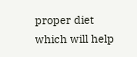proper diet which will help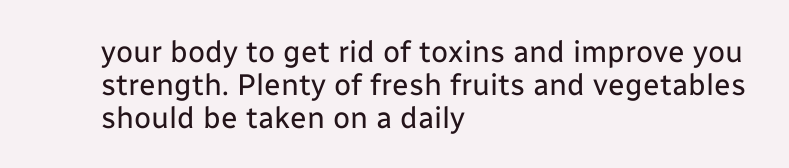your body to get rid of toxins and improve you strength. Plenty of fresh fruits and vegetables should be taken on a daily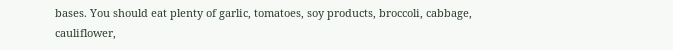bases. You should eat plenty of garlic, tomatoes, soy products, broccoli, cabbage, cauliflower,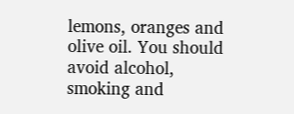lemons, oranges and olive oil. You should avoid alcohol, smoking and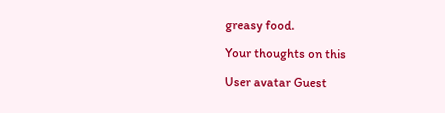greasy food.

Your thoughts on this

User avatar Guest